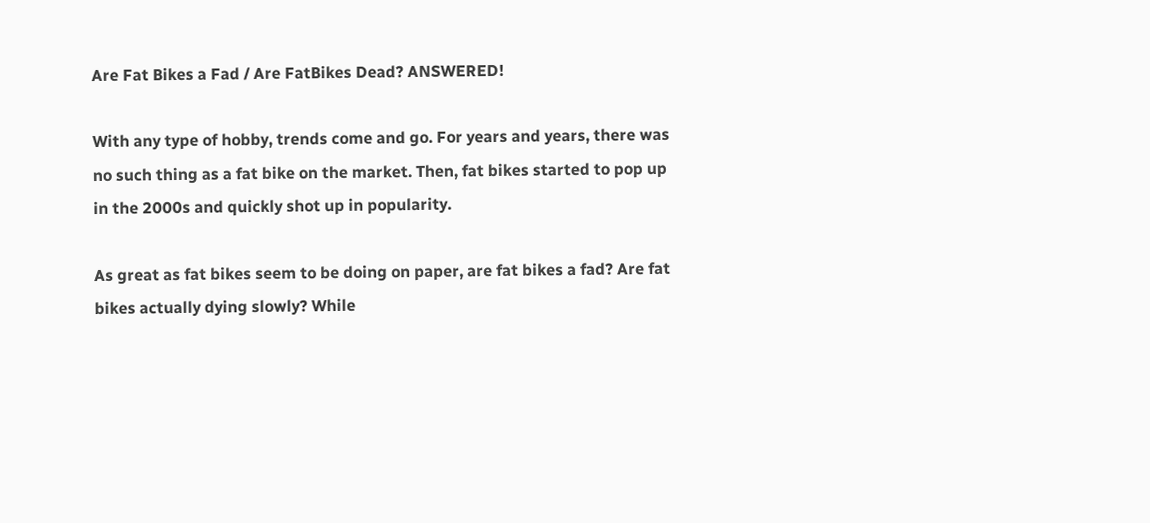Are Fat Bikes a Fad / Are FatBikes Dead? ANSWERED!

With any type of hobby, trends come and go. For years and years, there was no such thing as a fat bike on the market. Then, fat bikes started to pop up in the 2000s and quickly shot up in popularity.

As great as fat bikes seem to be doing on paper, are fat bikes a fad? Are fat bikes actually dying slowly? While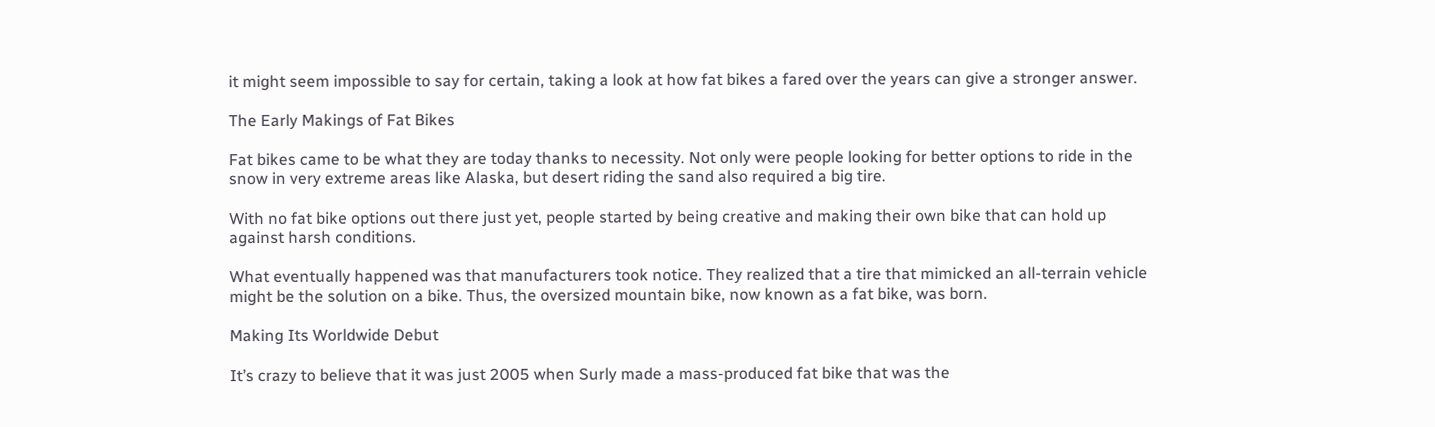it might seem impossible to say for certain, taking a look at how fat bikes a fared over the years can give a stronger answer.

The Early Makings of Fat Bikes

Fat bikes came to be what they are today thanks to necessity. Not only were people looking for better options to ride in the snow in very extreme areas like Alaska, but desert riding the sand also required a big tire.

With no fat bike options out there just yet, people started by being creative and making their own bike that can hold up against harsh conditions.

What eventually happened was that manufacturers took notice. They realized that a tire that mimicked an all-terrain vehicle might be the solution on a bike. Thus, the oversized mountain bike, now known as a fat bike, was born.

Making Its Worldwide Debut

It’s crazy to believe that it was just 2005 when Surly made a mass-produced fat bike that was the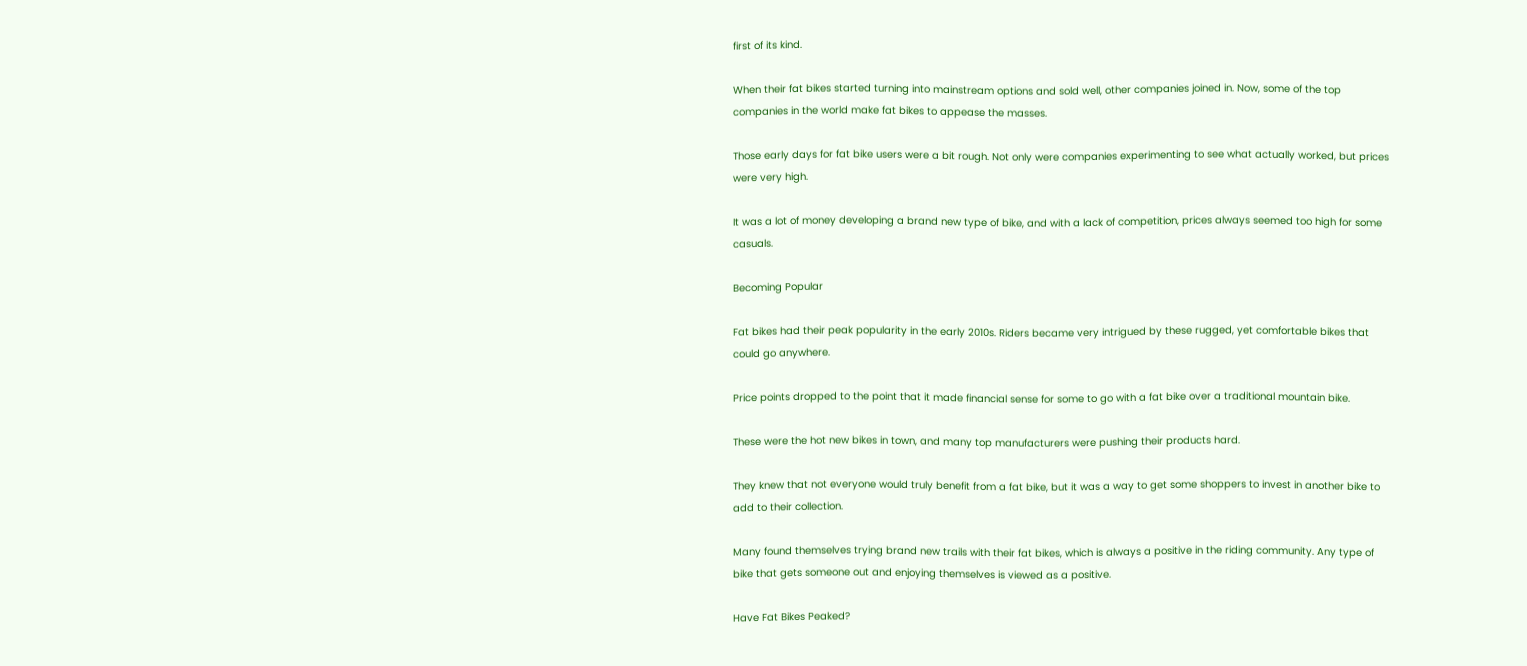first of its kind.

When their fat bikes started turning into mainstream options and sold well, other companies joined in. Now, some of the top companies in the world make fat bikes to appease the masses.

Those early days for fat bike users were a bit rough. Not only were companies experimenting to see what actually worked, but prices were very high.

It was a lot of money developing a brand new type of bike, and with a lack of competition, prices always seemed too high for some casuals.

Becoming Popular

Fat bikes had their peak popularity in the early 2010s. Riders became very intrigued by these rugged, yet comfortable bikes that could go anywhere.

Price points dropped to the point that it made financial sense for some to go with a fat bike over a traditional mountain bike.

These were the hot new bikes in town, and many top manufacturers were pushing their products hard.

They knew that not everyone would truly benefit from a fat bike, but it was a way to get some shoppers to invest in another bike to add to their collection.

Many found themselves trying brand new trails with their fat bikes, which is always a positive in the riding community. Any type of bike that gets someone out and enjoying themselves is viewed as a positive.

Have Fat Bikes Peaked?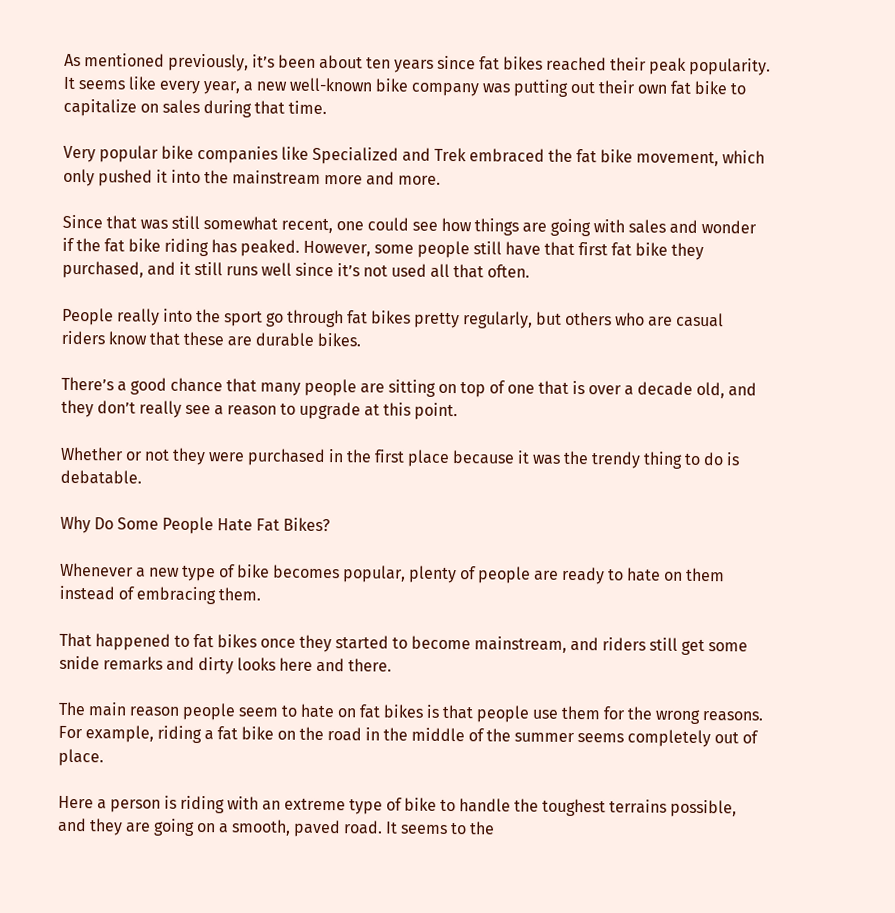As mentioned previously, it’s been about ten years since fat bikes reached their peak popularity. It seems like every year, a new well-known bike company was putting out their own fat bike to capitalize on sales during that time.

Very popular bike companies like Specialized and Trek embraced the fat bike movement, which only pushed it into the mainstream more and more.

Since that was still somewhat recent, one could see how things are going with sales and wonder if the fat bike riding has peaked. However, some people still have that first fat bike they purchased, and it still runs well since it’s not used all that often.

People really into the sport go through fat bikes pretty regularly, but others who are casual riders know that these are durable bikes.

There’s a good chance that many people are sitting on top of one that is over a decade old, and they don’t really see a reason to upgrade at this point.

Whether or not they were purchased in the first place because it was the trendy thing to do is debatable.

Why Do Some People Hate Fat Bikes?

Whenever a new type of bike becomes popular, plenty of people are ready to hate on them instead of embracing them.

That happened to fat bikes once they started to become mainstream, and riders still get some snide remarks and dirty looks here and there.

The main reason people seem to hate on fat bikes is that people use them for the wrong reasons. For example, riding a fat bike on the road in the middle of the summer seems completely out of place.

Here a person is riding with an extreme type of bike to handle the toughest terrains possible, and they are going on a smooth, paved road. It seems to the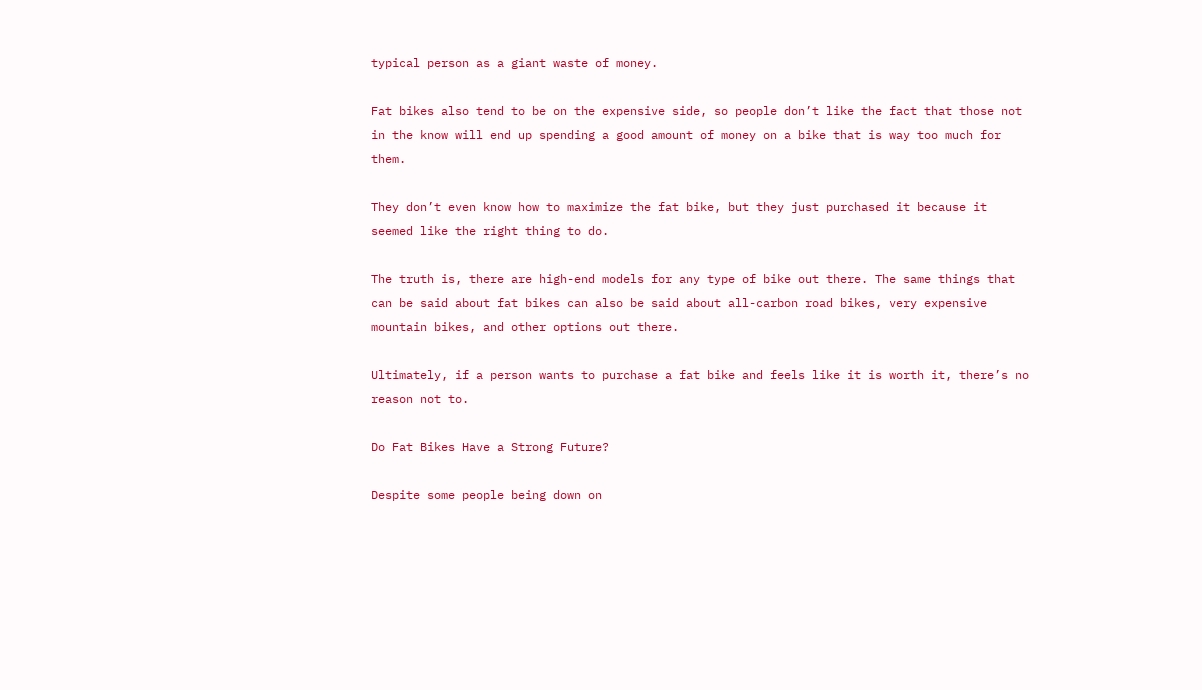typical person as a giant waste of money.

Fat bikes also tend to be on the expensive side, so people don’t like the fact that those not in the know will end up spending a good amount of money on a bike that is way too much for them.

They don’t even know how to maximize the fat bike, but they just purchased it because it seemed like the right thing to do.

The truth is, there are high-end models for any type of bike out there. The same things that can be said about fat bikes can also be said about all-carbon road bikes, very expensive mountain bikes, and other options out there.

Ultimately, if a person wants to purchase a fat bike and feels like it is worth it, there’s no reason not to.

Do Fat Bikes Have a Strong Future?

Despite some people being down on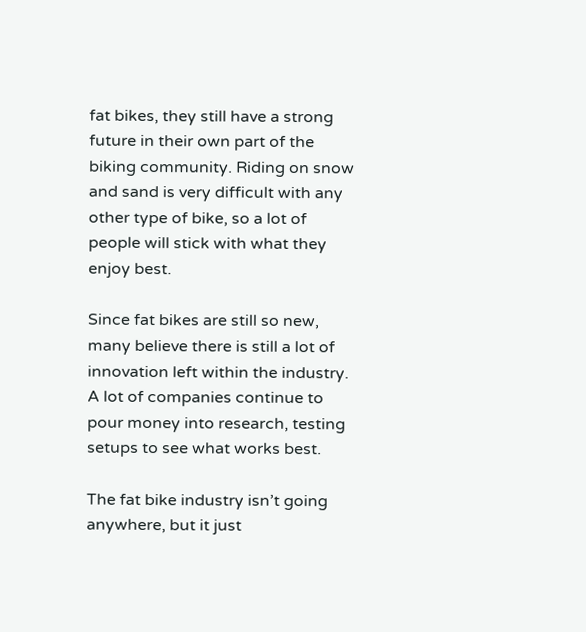fat bikes, they still have a strong future in their own part of the biking community. Riding on snow and sand is very difficult with any other type of bike, so a lot of people will stick with what they enjoy best.

Since fat bikes are still so new, many believe there is still a lot of innovation left within the industry. A lot of companies continue to pour money into research, testing setups to see what works best.

The fat bike industry isn’t going anywhere, but it just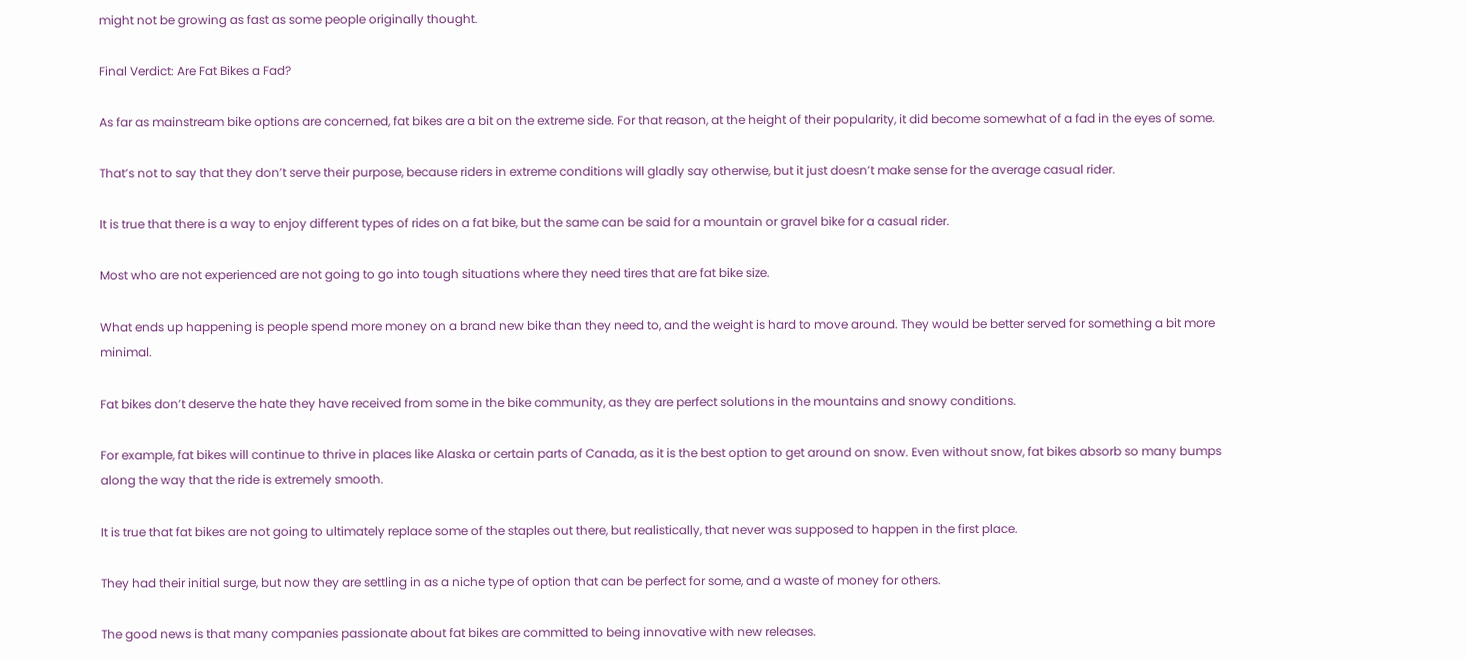might not be growing as fast as some people originally thought.

Final Verdict: Are Fat Bikes a Fad?

As far as mainstream bike options are concerned, fat bikes are a bit on the extreme side. For that reason, at the height of their popularity, it did become somewhat of a fad in the eyes of some.

That’s not to say that they don’t serve their purpose, because riders in extreme conditions will gladly say otherwise, but it just doesn’t make sense for the average casual rider.

It is true that there is a way to enjoy different types of rides on a fat bike, but the same can be said for a mountain or gravel bike for a casual rider.

Most who are not experienced are not going to go into tough situations where they need tires that are fat bike size.

What ends up happening is people spend more money on a brand new bike than they need to, and the weight is hard to move around. They would be better served for something a bit more minimal.

Fat bikes don’t deserve the hate they have received from some in the bike community, as they are perfect solutions in the mountains and snowy conditions.

For example, fat bikes will continue to thrive in places like Alaska or certain parts of Canada, as it is the best option to get around on snow. Even without snow, fat bikes absorb so many bumps along the way that the ride is extremely smooth.

It is true that fat bikes are not going to ultimately replace some of the staples out there, but realistically, that never was supposed to happen in the first place.

They had their initial surge, but now they are settling in as a niche type of option that can be perfect for some, and a waste of money for others.

The good news is that many companies passionate about fat bikes are committed to being innovative with new releases.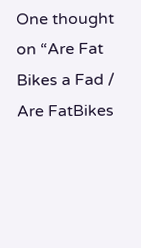One thought on “Are Fat Bikes a Fad / Are FatBikes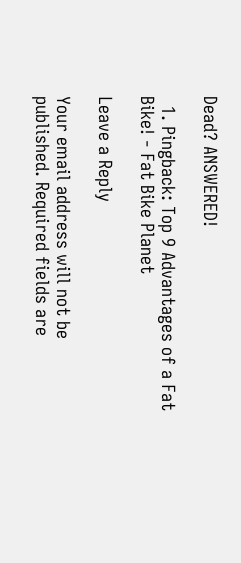Dead? ANSWERED!

  1. Pingback: Top 9 Advantages of a Fat Bike! - Fat Bike Planet

Leave a Reply

Your email address will not be published. Required fields are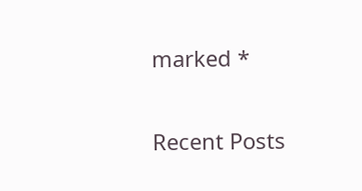marked *

Recent Posts